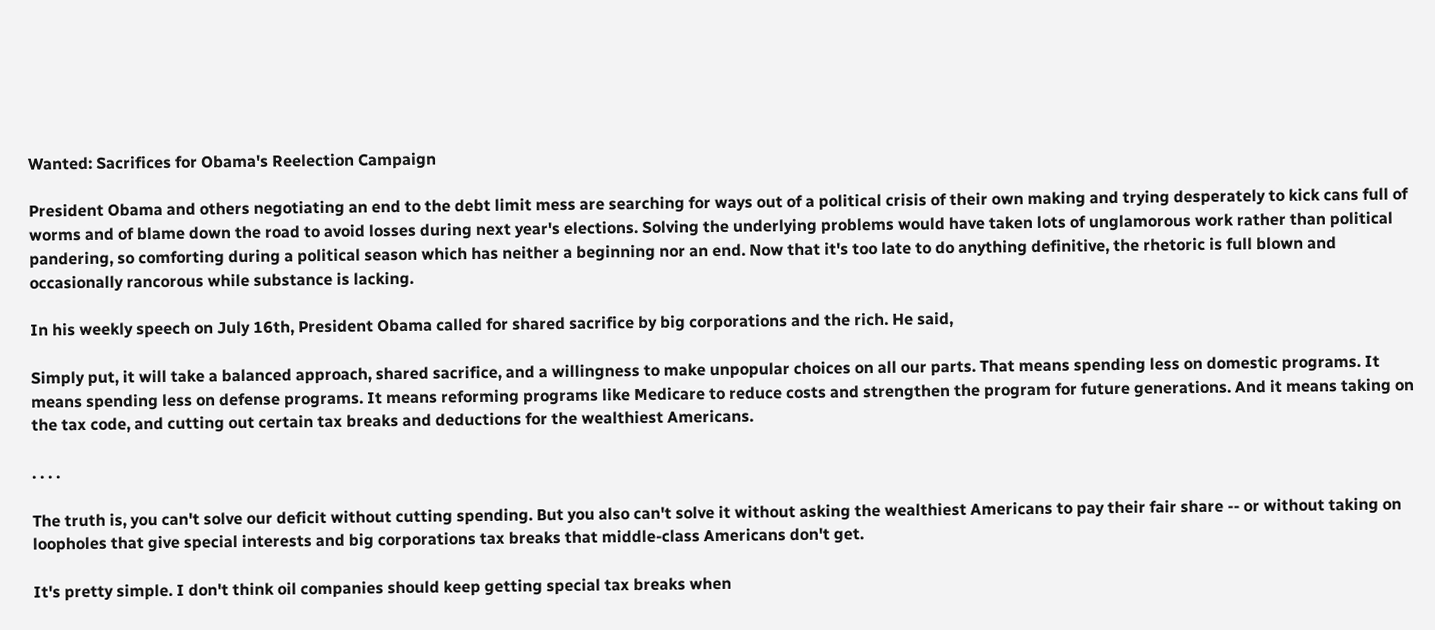Wanted: Sacrifices for Obama's Reelection Campaign

President Obama and others negotiating an end to the debt limit mess are searching for ways out of a political crisis of their own making and trying desperately to kick cans full of worms and of blame down the road to avoid losses during next year's elections. Solving the underlying problems would have taken lots of unglamorous work rather than political pandering, so comforting during a political season which has neither a beginning nor an end. Now that it's too late to do anything definitive, the rhetoric is full blown and occasionally rancorous while substance is lacking.

In his weekly speech on July 16th, President Obama called for shared sacrifice by big corporations and the rich. He said,

Simply put, it will take a balanced approach, shared sacrifice, and a willingness to make unpopular choices on all our parts. That means spending less on domestic programs. It means spending less on defense programs. It means reforming programs like Medicare to reduce costs and strengthen the program for future generations. And it means taking on the tax code, and cutting out certain tax breaks and deductions for the wealthiest Americans.

. . . .

The truth is, you can't solve our deficit without cutting spending. But you also can't solve it without asking the wealthiest Americans to pay their fair share -- or without taking on loopholes that give special interests and big corporations tax breaks that middle-class Americans don't get.

It's pretty simple. I don't think oil companies should keep getting special tax breaks when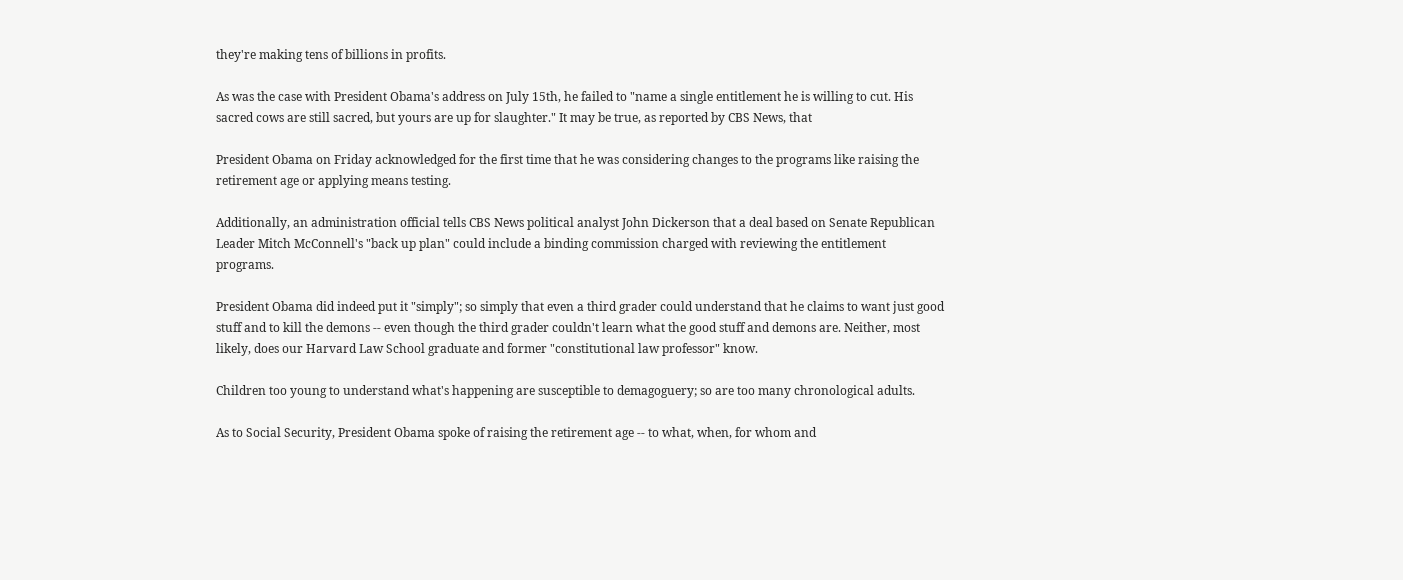they're making tens of billions in profits.

As was the case with President Obama's address on July 15th, he failed to "name a single entitlement he is willing to cut. His sacred cows are still sacred, but yours are up for slaughter." It may be true, as reported by CBS News, that

President Obama on Friday acknowledged for the first time that he was considering changes to the programs like raising the retirement age or applying means testing.

Additionally, an administration official tells CBS News political analyst John Dickerson that a deal based on Senate Republican Leader Mitch McConnell's "back up plan" could include a binding commission charged with reviewing the entitlement programs.

President Obama did indeed put it "simply"; so simply that even a third grader could understand that he claims to want just good stuff and to kill the demons -- even though the third grader couldn't learn what the good stuff and demons are. Neither, most likely, does our Harvard Law School graduate and former "constitutional law professor" know.

Children too young to understand what's happening are susceptible to demagoguery; so are too many chronological adults.

As to Social Security, President Obama spoke of raising the retirement age -- to what, when, for whom and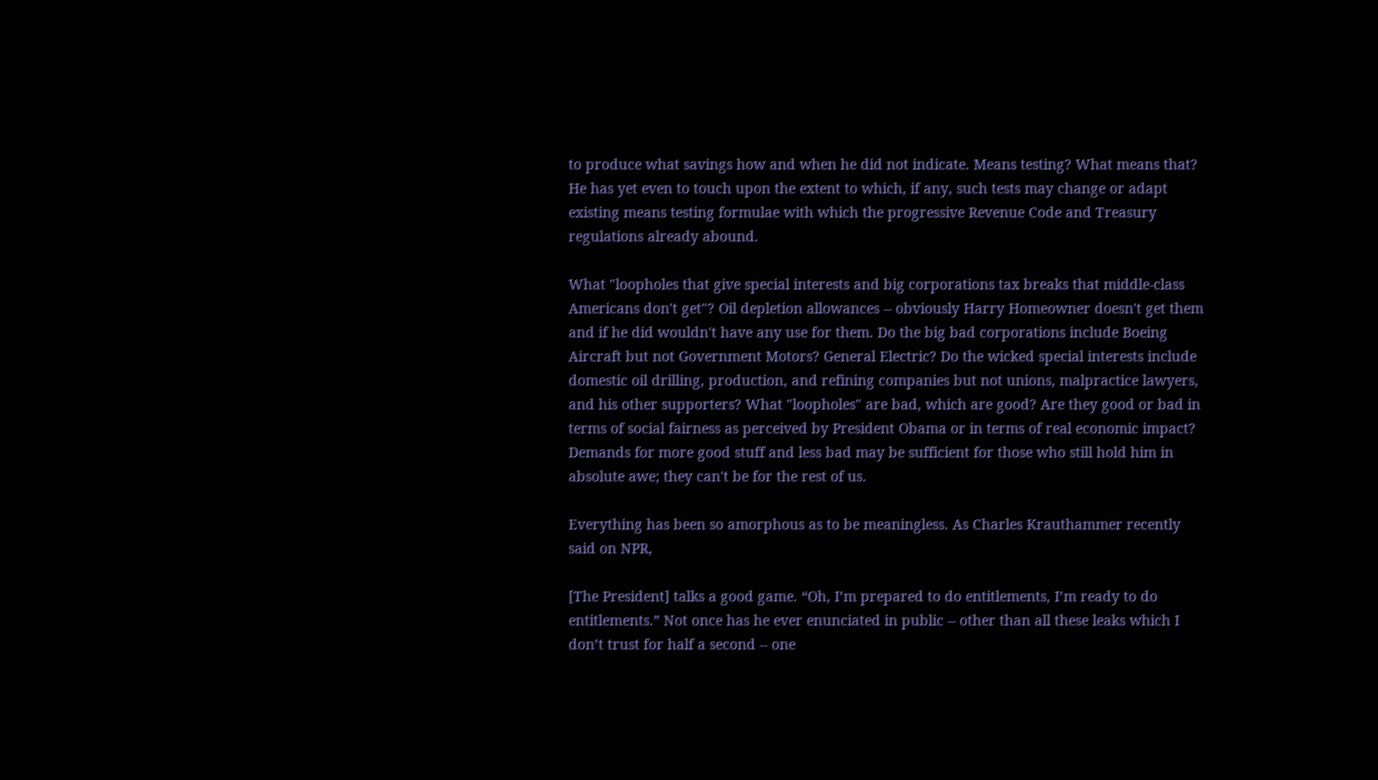to produce what savings how and when he did not indicate. Means testing? What means that? He has yet even to touch upon the extent to which, if any, such tests may change or adapt existing means testing formulae with which the progressive Revenue Code and Treasury regulations already abound.

What "loopholes that give special interests and big corporations tax breaks that middle-class Americans don't get"? Oil depletion allowances -- obviously Harry Homeowner doesn't get them and if he did wouldn't have any use for them. Do the big bad corporations include Boeing Aircraft but not Government Motors? General Electric? Do the wicked special interests include domestic oil drilling, production, and refining companies but not unions, malpractice lawyers, and his other supporters? What "loopholes" are bad, which are good? Are they good or bad in terms of social fairness as perceived by President Obama or in terms of real economic impact? Demands for more good stuff and less bad may be sufficient for those who still hold him in absolute awe; they can't be for the rest of us.

Everything has been so amorphous as to be meaningless. As Charles Krauthammer recently said on NPR,

[The President] talks a good game. “Oh, I’m prepared to do entitlements, I’m ready to do entitlements.” Not once has he ever enunciated in public -- other than all these leaks which I don’t trust for half a second -- one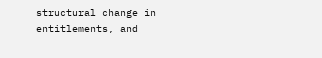structural change in entitlements, and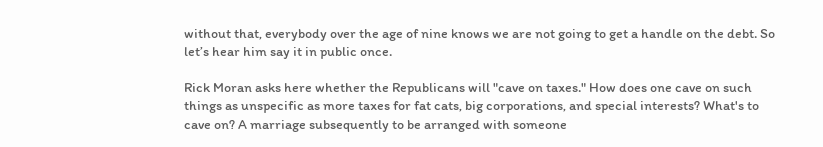without that, everybody over the age of nine knows we are not going to get a handle on the debt. So let’s hear him say it in public once.

Rick Moran asks here whether the Republicans will "cave on taxes." How does one cave on such things as unspecific as more taxes for fat cats, big corporations, and special interests? What's to cave on? A marriage subsequently to be arranged with someone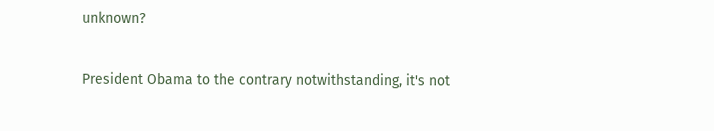unknown?

President Obama to the contrary notwithstanding, it's not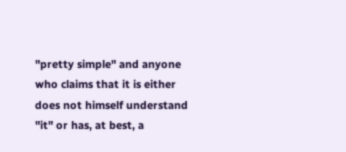"pretty simple" and anyone who claims that it is either does not himself understand "it" or has, at best, a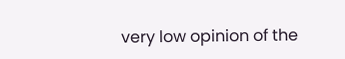very low opinion of the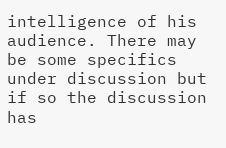intelligence of his audience. There may be some specifics under discussion but if so the discussion has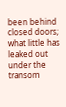been behind closed doors; what little has leaked out under the transom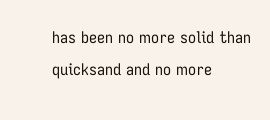has been no more solid than quicksand and no more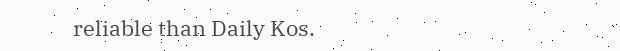reliable than Daily Kos.